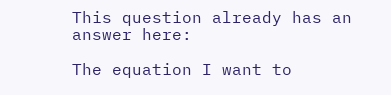This question already has an answer here:

The equation I want to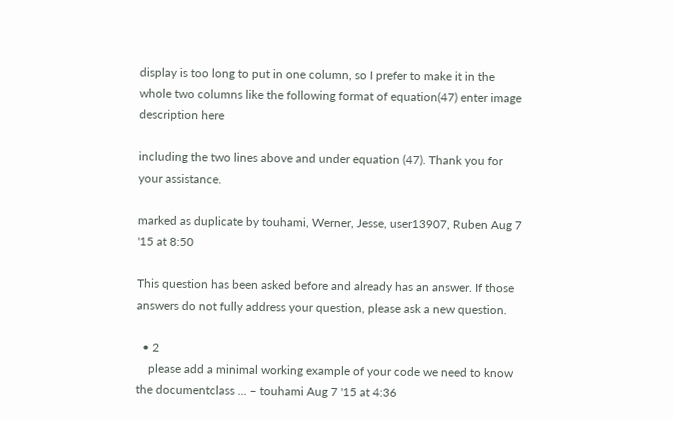display is too long to put in one column, so I prefer to make it in the whole two columns like the following format of equation(47) enter image description here

including the two lines above and under equation (47). Thank you for your assistance.

marked as duplicate by touhami, Werner, Jesse, user13907, Ruben Aug 7 '15 at 8:50

This question has been asked before and already has an answer. If those answers do not fully address your question, please ask a new question.

  • 2
    please add a minimal working example of your code we need to know the documentclass ... – touhami Aug 7 '15 at 4:36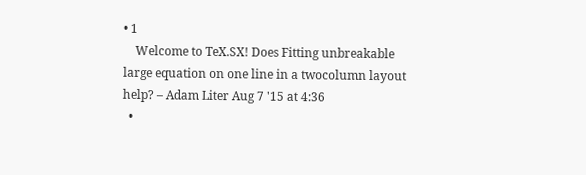• 1
    Welcome to TeX.SX! Does Fitting unbreakable large equation on one line in a twocolumn layout help? – Adam Liter Aug 7 '15 at 4:36
  •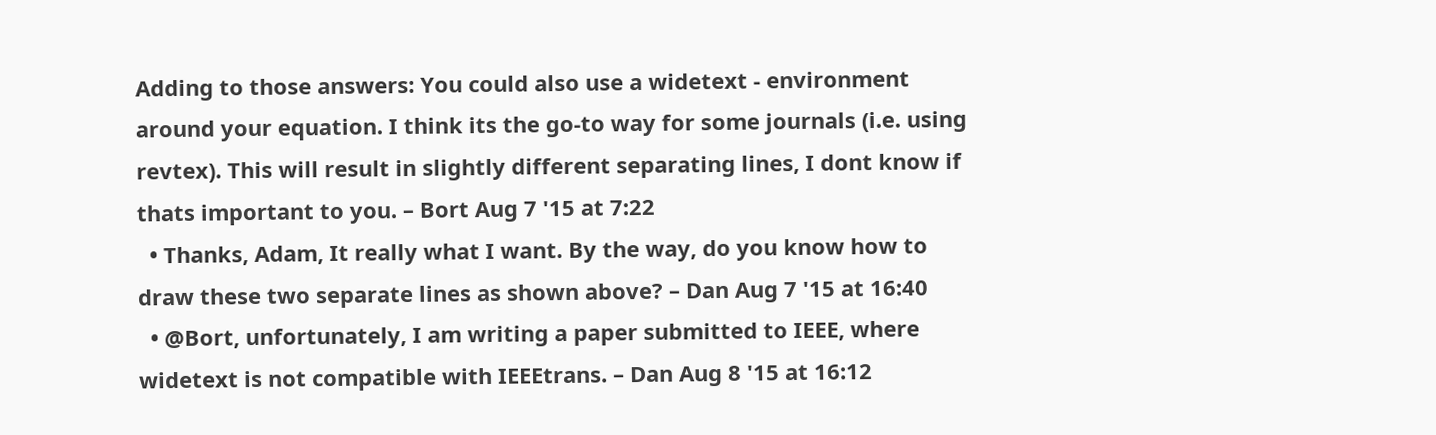Adding to those answers: You could also use a widetext - environment around your equation. I think its the go-to way for some journals (i.e. using revtex). This will result in slightly different separating lines, I dont know if thats important to you. – Bort Aug 7 '15 at 7:22
  • Thanks, Adam, It really what I want. By the way, do you know how to draw these two separate lines as shown above? – Dan Aug 7 '15 at 16:40
  • @Bort, unfortunately, I am writing a paper submitted to IEEE, where widetext is not compatible with IEEEtrans. – Dan Aug 8 '15 at 16:12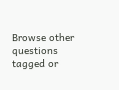Browse other questions tagged or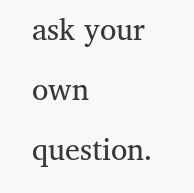ask your own question.